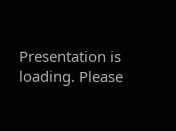Presentation is loading. Please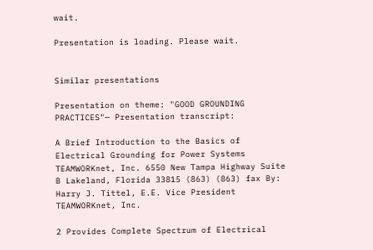wait.

Presentation is loading. Please wait.


Similar presentations

Presentation on theme: "GOOD GROUNDING PRACTICES"— Presentation transcript:

A Brief Introduction to the Basics of Electrical Grounding for Power Systems TEAMWORKnet, Inc. 6550 New Tampa Highway Suite B Lakeland, Florida 33815 (863) (863) fax By: Harry J. Tittel, E.E. Vice President TEAMWORKnet, Inc.

2 Provides Complete Spectrum of Electrical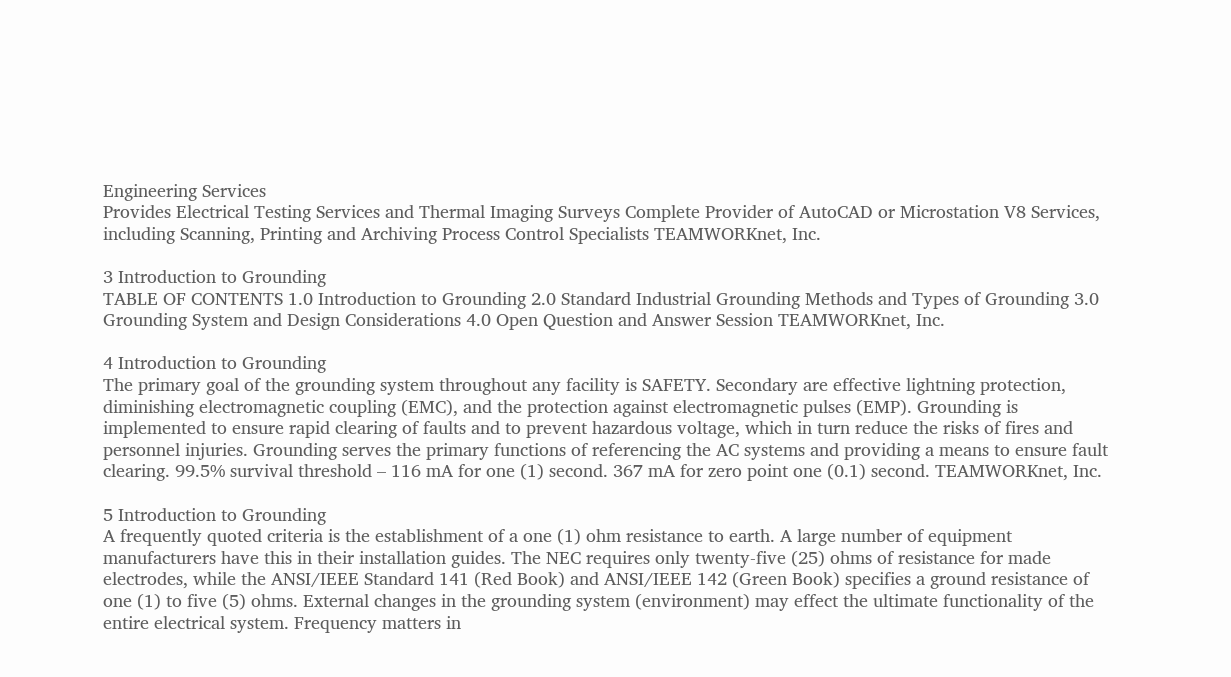Engineering Services
Provides Electrical Testing Services and Thermal Imaging Surveys Complete Provider of AutoCAD or Microstation V8 Services, including Scanning, Printing and Archiving Process Control Specialists TEAMWORKnet, Inc.

3 Introduction to Grounding
TABLE OF CONTENTS 1.0 Introduction to Grounding 2.0 Standard Industrial Grounding Methods and Types of Grounding 3.0 Grounding System and Design Considerations 4.0 Open Question and Answer Session TEAMWORKnet, Inc.

4 Introduction to Grounding
The primary goal of the grounding system throughout any facility is SAFETY. Secondary are effective lightning protection, diminishing electromagnetic coupling (EMC), and the protection against electromagnetic pulses (EMP). Grounding is implemented to ensure rapid clearing of faults and to prevent hazardous voltage, which in turn reduce the risks of fires and personnel injuries. Grounding serves the primary functions of referencing the AC systems and providing a means to ensure fault clearing. 99.5% survival threshold – 116 mA for one (1) second. 367 mA for zero point one (0.1) second. TEAMWORKnet, Inc.

5 Introduction to Grounding
A frequently quoted criteria is the establishment of a one (1) ohm resistance to earth. A large number of equipment manufacturers have this in their installation guides. The NEC requires only twenty-five (25) ohms of resistance for made electrodes, while the ANSI/IEEE Standard 141 (Red Book) and ANSI/IEEE 142 (Green Book) specifies a ground resistance of one (1) to five (5) ohms. External changes in the grounding system (environment) may effect the ultimate functionality of the entire electrical system. Frequency matters in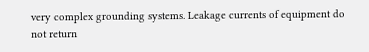very complex grounding systems. Leakage currents of equipment do not return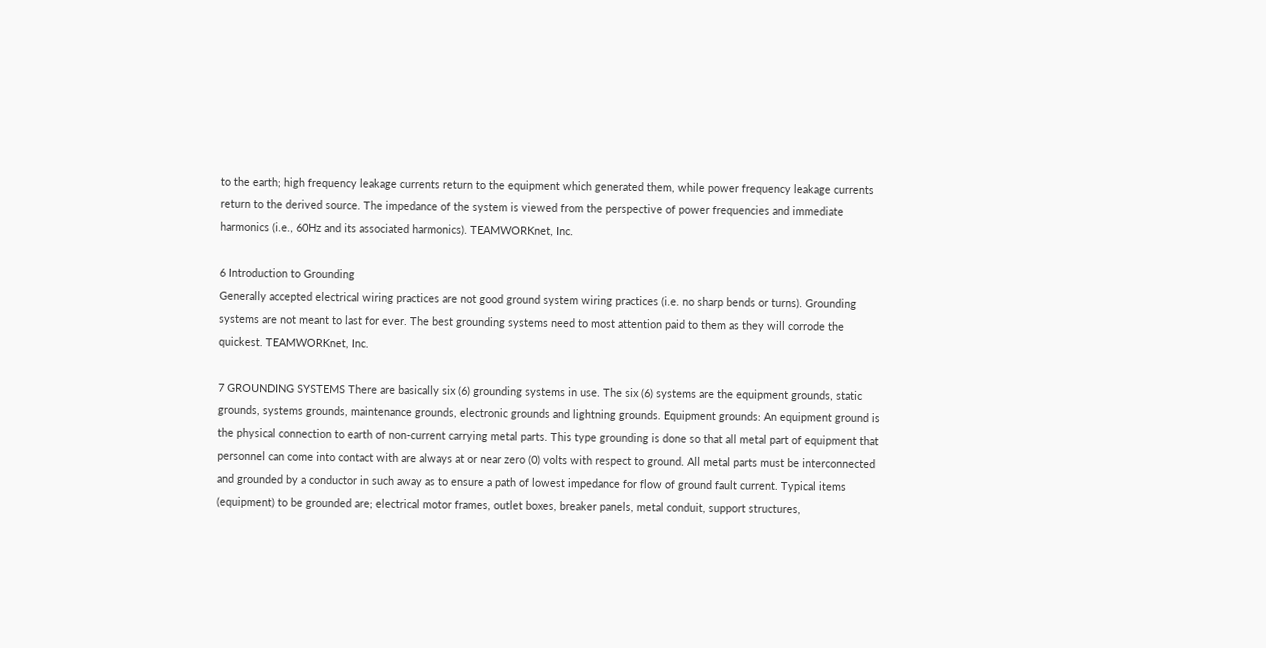to the earth; high frequency leakage currents return to the equipment which generated them, while power frequency leakage currents return to the derived source. The impedance of the system is viewed from the perspective of power frequencies and immediate harmonics (i.e., 60Hz and its associated harmonics). TEAMWORKnet, Inc.

6 Introduction to Grounding
Generally accepted electrical wiring practices are not good ground system wiring practices (i.e. no sharp bends or turns). Grounding systems are not meant to last for ever. The best grounding systems need to most attention paid to them as they will corrode the quickest. TEAMWORKnet, Inc.

7 GROUNDING SYSTEMS There are basically six (6) grounding systems in use. The six (6) systems are the equipment grounds, static grounds, systems grounds, maintenance grounds, electronic grounds and lightning grounds. Equipment grounds: An equipment ground is the physical connection to earth of non-current carrying metal parts. This type grounding is done so that all metal part of equipment that personnel can come into contact with are always at or near zero (0) volts with respect to ground. All metal parts must be interconnected and grounded by a conductor in such away as to ensure a path of lowest impedance for flow of ground fault current. Typical items (equipment) to be grounded are; electrical motor frames, outlet boxes, breaker panels, metal conduit, support structures,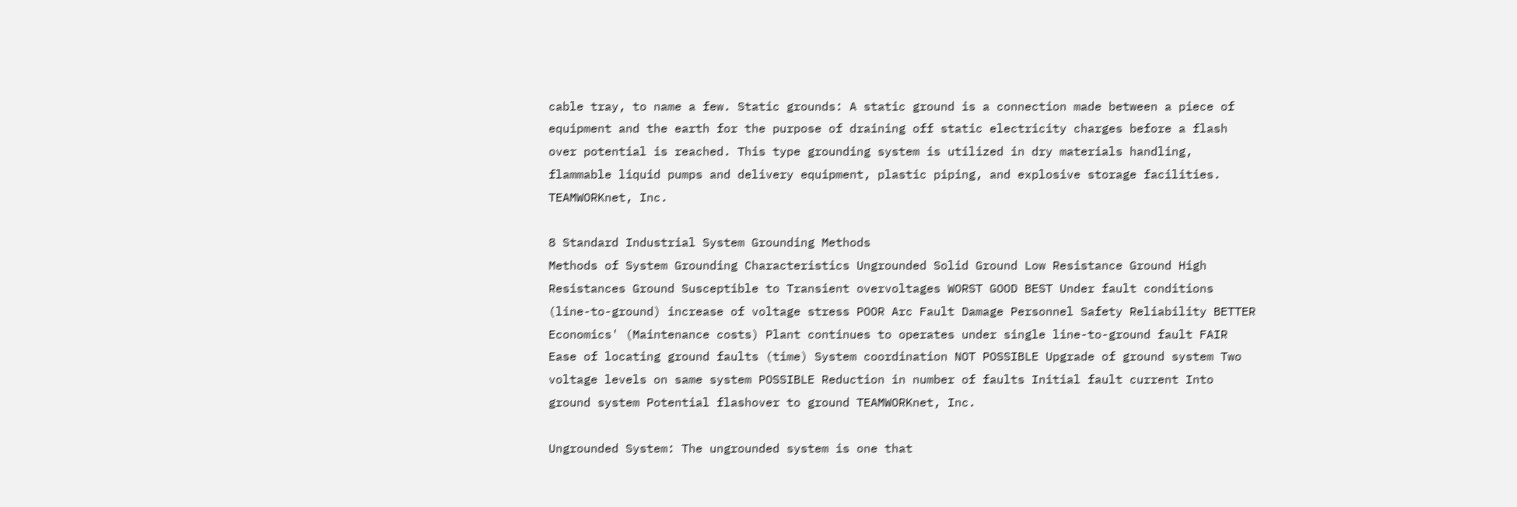cable tray, to name a few. Static grounds: A static ground is a connection made between a piece of equipment and the earth for the purpose of draining off static electricity charges before a flash over potential is reached. This type grounding system is utilized in dry materials handling, flammable liquid pumps and delivery equipment, plastic piping, and explosive storage facilities. TEAMWORKnet, Inc.

8 Standard Industrial System Grounding Methods
Methods of System Grounding Characteristics Ungrounded Solid Ground Low Resistance Ground High Resistances Ground Susceptible to Transient overvoltages WORST GOOD BEST Under fault conditions (line-to-ground) increase of voltage stress POOR Arc Fault Damage Personnel Safety Reliability BETTER Economics' (Maintenance costs) Plant continues to operates under single line-to-ground fault FAIR Ease of locating ground faults (time) System coordination NOT POSSIBLE Upgrade of ground system Two voltage levels on same system POSSIBLE Reduction in number of faults Initial fault current Into ground system Potential flashover to ground TEAMWORKnet, Inc.

Ungrounded System: The ungrounded system is one that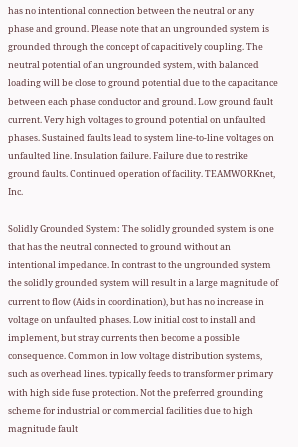has no intentional connection between the neutral or any phase and ground. Please note that an ungrounded system is grounded through the concept of capacitively coupling. The neutral potential of an ungrounded system, with balanced loading will be close to ground potential due to the capacitance between each phase conductor and ground. Low ground fault current. Very high voltages to ground potential on unfaulted phases. Sustained faults lead to system line-to-line voltages on unfaulted line. Insulation failure. Failure due to restrike ground faults. Continued operation of facility. TEAMWORKnet, Inc.

Solidly Grounded System: The solidly grounded system is one that has the neutral connected to ground without an intentional impedance. In contrast to the ungrounded system the solidly grounded system will result in a large magnitude of current to flow (Aids in coordination), but has no increase in voltage on unfaulted phases. Low initial cost to install and implement, but stray currents then become a possible consequence. Common in low voltage distribution systems, such as overhead lines. typically feeds to transformer primary with high side fuse protection. Not the preferred grounding scheme for industrial or commercial facilities due to high magnitude fault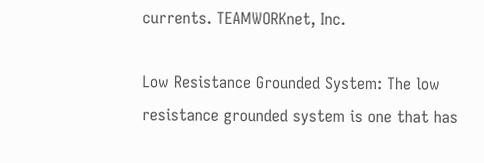currents. TEAMWORKnet, Inc.

Low Resistance Grounded System: The low resistance grounded system is one that has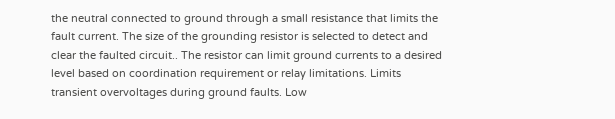the neutral connected to ground through a small resistance that limits the fault current. The size of the grounding resistor is selected to detect and clear the faulted circuit.. The resistor can limit ground currents to a desired level based on coordination requirement or relay limitations. Limits transient overvoltages during ground faults. Low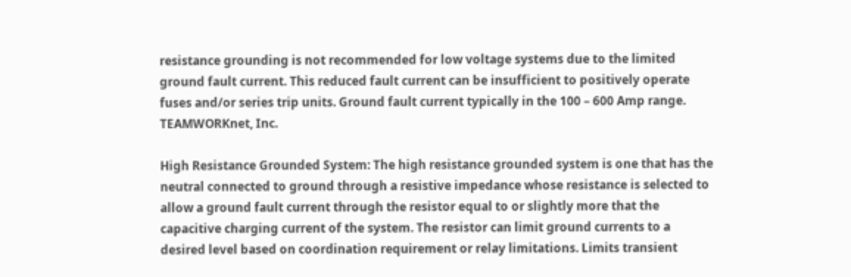resistance grounding is not recommended for low voltage systems due to the limited ground fault current. This reduced fault current can be insufficient to positively operate fuses and/or series trip units. Ground fault current typically in the 100 – 600 Amp range. TEAMWORKnet, Inc.

High Resistance Grounded System: The high resistance grounded system is one that has the neutral connected to ground through a resistive impedance whose resistance is selected to allow a ground fault current through the resistor equal to or slightly more that the capacitive charging current of the system. The resistor can limit ground currents to a desired level based on coordination requirement or relay limitations. Limits transient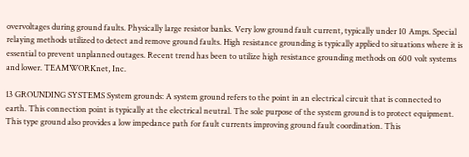overvoltages during ground faults. Physically large resistor banks. Very low ground fault current, typically under 10 Amps. Special relaying methods utilized to detect and remove ground faults. High resistance grounding is typically applied to situations where it is essential to prevent unplanned outages. Recent trend has been to utilize high resistance grounding methods on 600 volt systems and lower. TEAMWORKnet, Inc.

13 GROUNDING SYSTEMS System grounds: A system ground refers to the point in an electrical circuit that is connected to earth. This connection point is typically at the electrical neutral. The sole purpose of the system ground is to protect equipment. This type ground also provides a low impedance path for fault currents improving ground fault coordination. This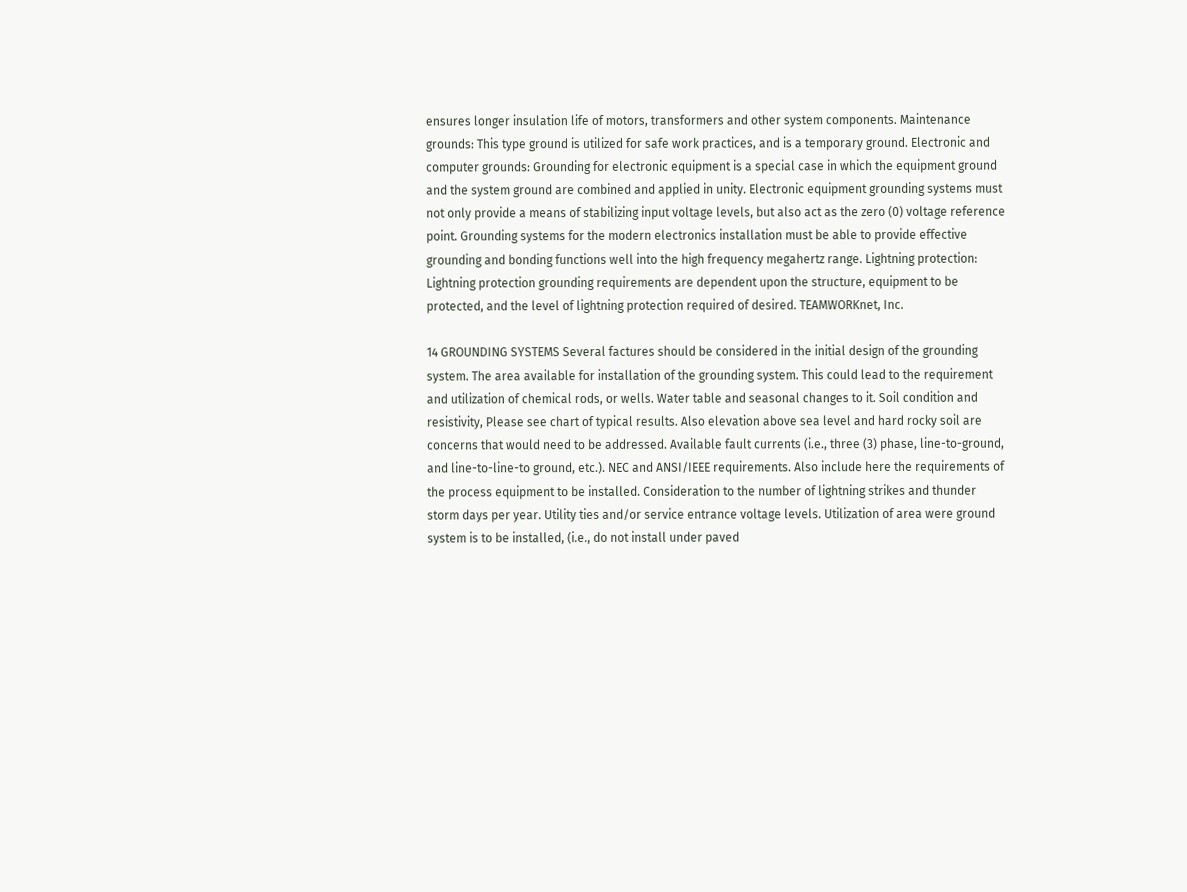ensures longer insulation life of motors, transformers and other system components. Maintenance grounds: This type ground is utilized for safe work practices, and is a temporary ground. Electronic and computer grounds: Grounding for electronic equipment is a special case in which the equipment ground and the system ground are combined and applied in unity. Electronic equipment grounding systems must not only provide a means of stabilizing input voltage levels, but also act as the zero (0) voltage reference point. Grounding systems for the modern electronics installation must be able to provide effective grounding and bonding functions well into the high frequency megahertz range. Lightning protection: Lightning protection grounding requirements are dependent upon the structure, equipment to be protected, and the level of lightning protection required of desired. TEAMWORKnet, Inc.

14 GROUNDING SYSTEMS Several factures should be considered in the initial design of the grounding system. The area available for installation of the grounding system. This could lead to the requirement and utilization of chemical rods, or wells. Water table and seasonal changes to it. Soil condition and resistivity, Please see chart of typical results. Also elevation above sea level and hard rocky soil are concerns that would need to be addressed. Available fault currents (i.e., three (3) phase, line-to-ground, and line-to-line-to ground, etc.). NEC and ANSI/IEEE requirements. Also include here the requirements of the process equipment to be installed. Consideration to the number of lightning strikes and thunder storm days per year. Utility ties and/or service entrance voltage levels. Utilization of area were ground system is to be installed, (i.e., do not install under paved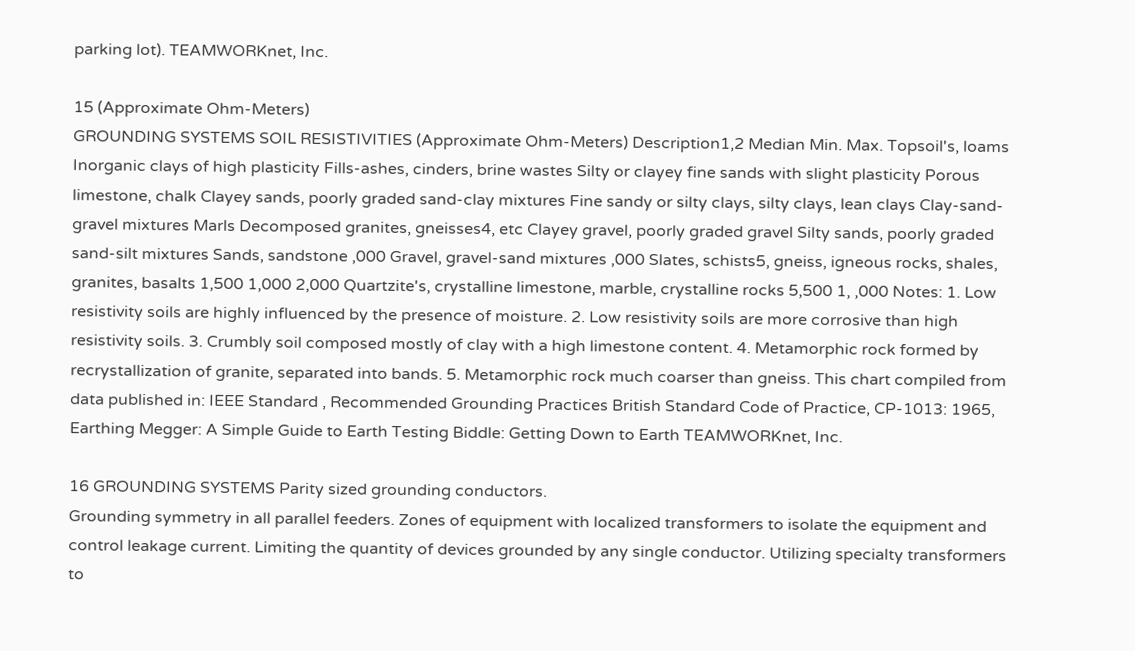parking lot). TEAMWORKnet, Inc.

15 (Approximate Ohm-Meters)
GROUNDING SYSTEMS SOIL RESISTIVITIES (Approximate Ohm-Meters) Description1,2 Median Min. Max. Topsoil's, loams Inorganic clays of high plasticity Fills-ashes, cinders, brine wastes Silty or clayey fine sands with slight plasticity Porous limestone, chalk Clayey sands, poorly graded sand-clay mixtures Fine sandy or silty clays, silty clays, lean clays Clay-sand-gravel mixtures Marls Decomposed granites, gneisses4, etc Clayey gravel, poorly graded gravel Silty sands, poorly graded sand-silt mixtures Sands, sandstone ,000 Gravel, gravel-sand mixtures ,000 Slates, schists5, gneiss, igneous rocks, shales, granites, basalts 1,500 1,000 2,000 Quartzite's, crystalline limestone, marble, crystalline rocks 5,500 1, ,000 Notes: 1. Low resistivity soils are highly influenced by the presence of moisture. 2. Low resistivity soils are more corrosive than high resistivity soils. 3. Crumbly soil composed mostly of clay with a high limestone content. 4. Metamorphic rock formed by recrystallization of granite, separated into bands. 5. Metamorphic rock much coarser than gneiss. This chart compiled from data published in: IEEE Standard , Recommended Grounding Practices British Standard Code of Practice, CP-1013: 1965, Earthing Megger: A Simple Guide to Earth Testing Biddle: Getting Down to Earth TEAMWORKnet, Inc.

16 GROUNDING SYSTEMS Parity sized grounding conductors.
Grounding symmetry in all parallel feeders. Zones of equipment with localized transformers to isolate the equipment and control leakage current. Limiting the quantity of devices grounded by any single conductor. Utilizing specialty transformers to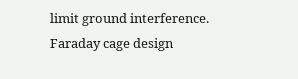limit ground interference. Faraday cage design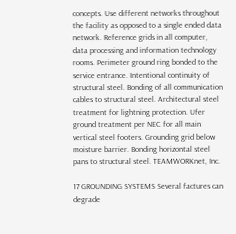concepts. Use different networks throughout the facility as opposed to a single ended data network. Reference grids in all computer, data processing and information technology rooms. Perimeter ground ring bonded to the service entrance. Intentional continuity of structural steel. Bonding of all communication cables to structural steel. Architectural steel treatment for lightning protection. Ufer ground treatment per NEC for all main vertical steel footers. Grounding grid below moisture barrier. Bonding horizontal steel pans to structural steel. TEAMWORKnet, Inc.

17 GROUNDING SYSTEMS Several factures can degrade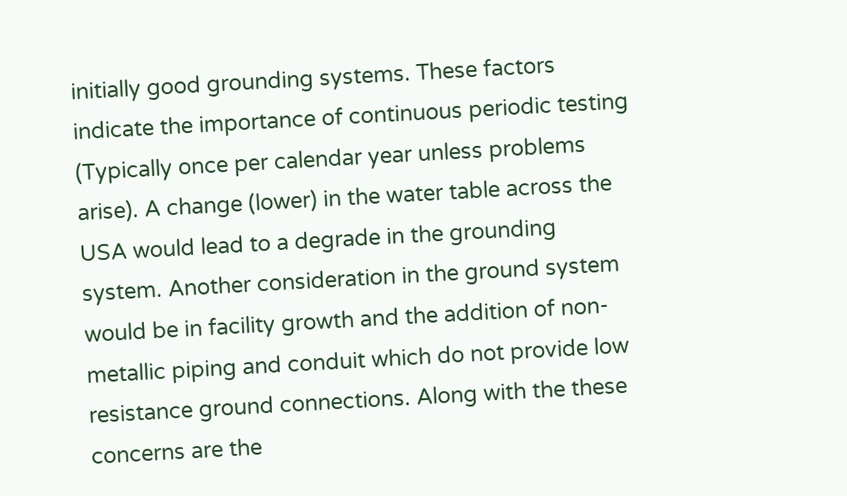initially good grounding systems. These factors indicate the importance of continuous periodic testing (Typically once per calendar year unless problems arise). A change (lower) in the water table across the USA would lead to a degrade in the grounding system. Another consideration in the ground system would be in facility growth and the addition of non-metallic piping and conduit which do not provide low resistance ground connections. Along with the these concerns are the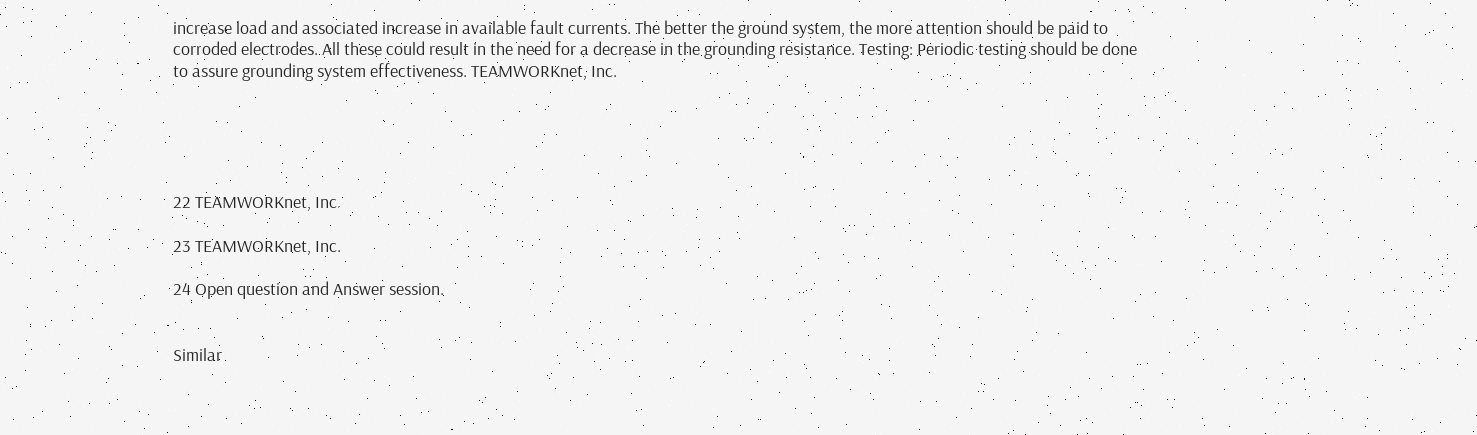increase load and associated increase in available fault currents. The better the ground system, the more attention should be paid to corroded electrodes. All these could result in the need for a decrease in the grounding resistance. Testing: Periodic testing should be done to assure grounding system effectiveness. TEAMWORKnet, Inc.





22 TEAMWORKnet, Inc.

23 TEAMWORKnet, Inc.

24 Open question and Answer session.


Similar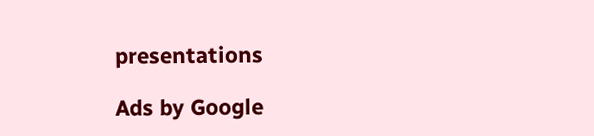presentations

Ads by Google